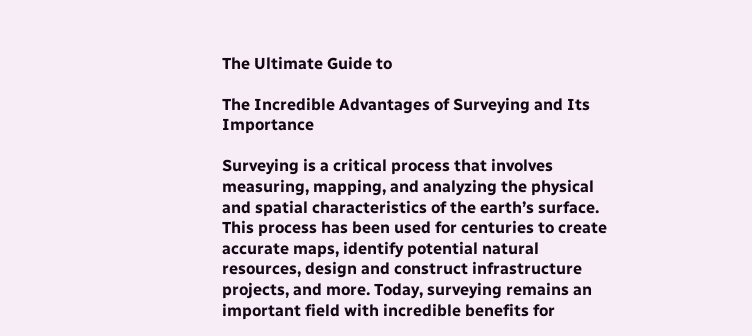The Ultimate Guide to

The Incredible Advantages of Surveying and Its Importance

Surveying is a critical process that involves measuring, mapping, and analyzing the physical and spatial characteristics of the earth’s surface. This process has been used for centuries to create accurate maps, identify potential natural resources, design and construct infrastructure projects, and more. Today, surveying remains an important field with incredible benefits for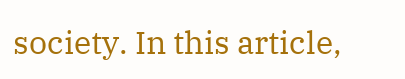society. In this article,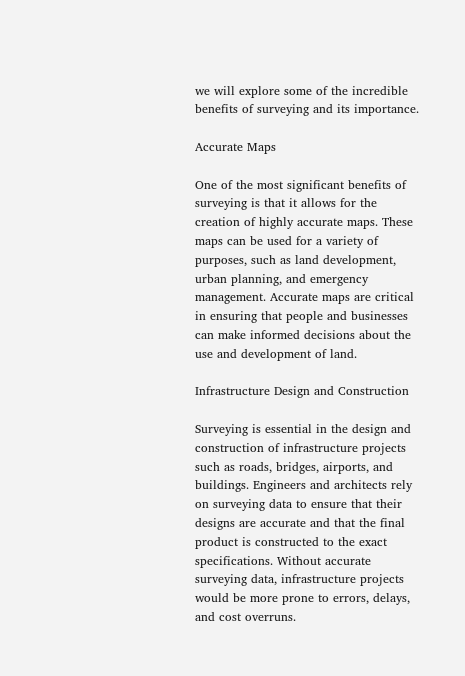we will explore some of the incredible benefits of surveying and its importance.

Accurate Maps

One of the most significant benefits of surveying is that it allows for the creation of highly accurate maps. These maps can be used for a variety of purposes, such as land development, urban planning, and emergency management. Accurate maps are critical in ensuring that people and businesses can make informed decisions about the use and development of land.

Infrastructure Design and Construction

Surveying is essential in the design and construction of infrastructure projects such as roads, bridges, airports, and buildings. Engineers and architects rely on surveying data to ensure that their designs are accurate and that the final product is constructed to the exact specifications. Without accurate surveying data, infrastructure projects would be more prone to errors, delays, and cost overruns.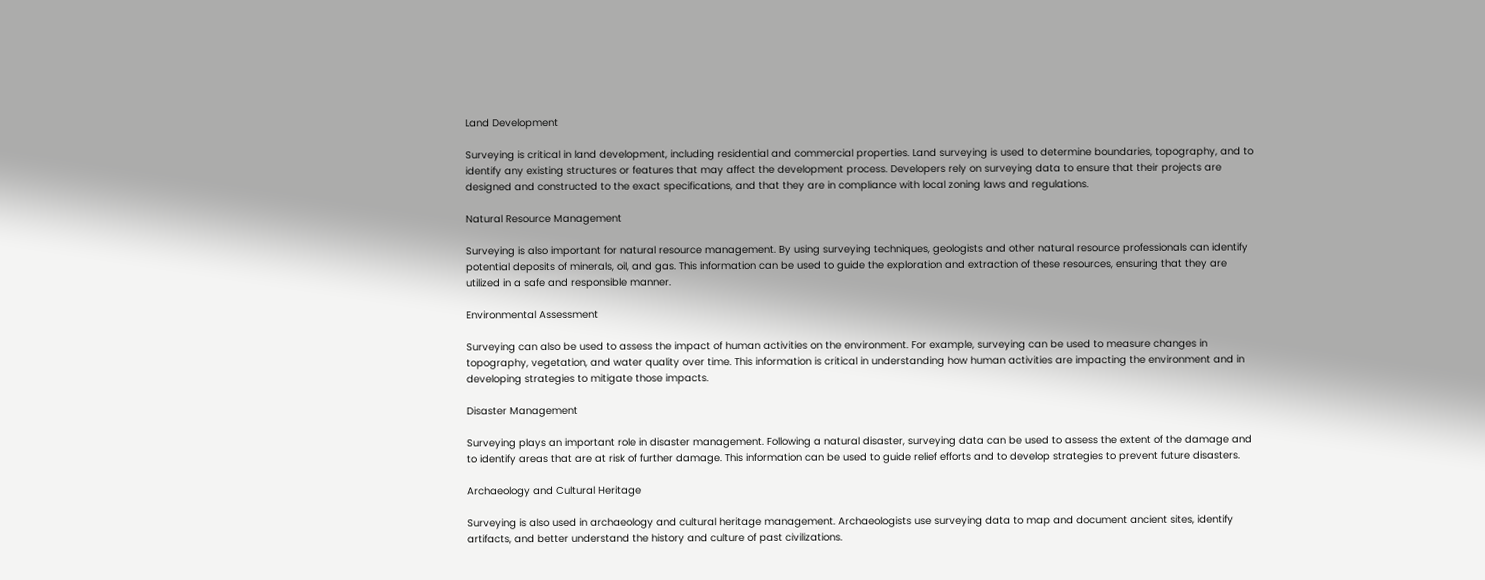Land Development

Surveying is critical in land development, including residential and commercial properties. Land surveying is used to determine boundaries, topography, and to identify any existing structures or features that may affect the development process. Developers rely on surveying data to ensure that their projects are designed and constructed to the exact specifications, and that they are in compliance with local zoning laws and regulations.

Natural Resource Management

Surveying is also important for natural resource management. By using surveying techniques, geologists and other natural resource professionals can identify potential deposits of minerals, oil, and gas. This information can be used to guide the exploration and extraction of these resources, ensuring that they are utilized in a safe and responsible manner.

Environmental Assessment

Surveying can also be used to assess the impact of human activities on the environment. For example, surveying can be used to measure changes in topography, vegetation, and water quality over time. This information is critical in understanding how human activities are impacting the environment and in developing strategies to mitigate those impacts.

Disaster Management

Surveying plays an important role in disaster management. Following a natural disaster, surveying data can be used to assess the extent of the damage and to identify areas that are at risk of further damage. This information can be used to guide relief efforts and to develop strategies to prevent future disasters.

Archaeology and Cultural Heritage

Surveying is also used in archaeology and cultural heritage management. Archaeologists use surveying data to map and document ancient sites, identify artifacts, and better understand the history and culture of past civilizations.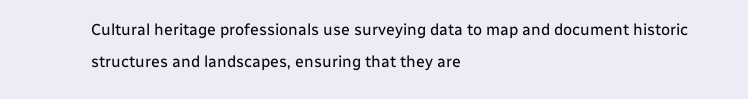Cultural heritage professionals use surveying data to map and document historic structures and landscapes, ensuring that they are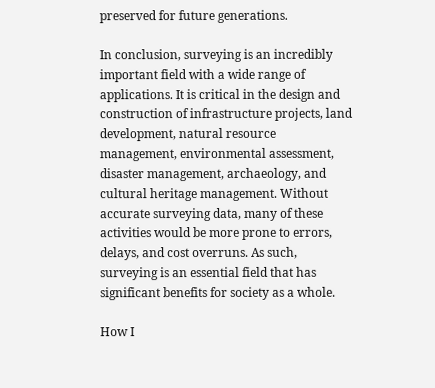preserved for future generations.

In conclusion, surveying is an incredibly important field with a wide range of applications. It is critical in the design and construction of infrastructure projects, land development, natural resource management, environmental assessment, disaster management, archaeology, and cultural heritage management. Without accurate surveying data, many of these activities would be more prone to errors, delays, and cost overruns. As such, surveying is an essential field that has significant benefits for society as a whole.

How I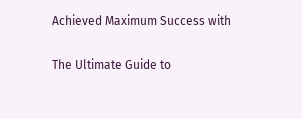Achieved Maximum Success with

The Ultimate Guide to